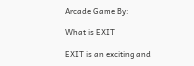Arcade Game By:

What is EXIT

EXIT is an exciting and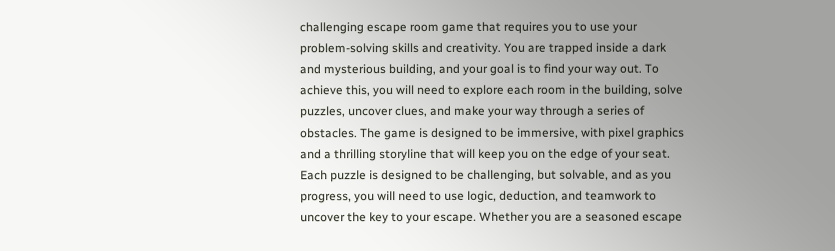challenging escape room game that requires you to use your problem-solving skills and creativity. You are trapped inside a dark and mysterious building, and your goal is to find your way out. To achieve this, you will need to explore each room in the building, solve puzzles, uncover clues, and make your way through a series of obstacles. The game is designed to be immersive, with pixel graphics and a thrilling storyline that will keep you on the edge of your seat. Each puzzle is designed to be challenging, but solvable, and as you progress, you will need to use logic, deduction, and teamwork to uncover the key to your escape. Whether you are a seasoned escape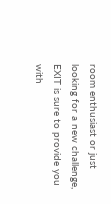room enthusiast or just looking for a new challenge, EXIT is sure to provide you with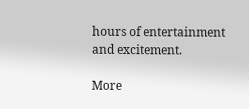hours of entertainment and excitement.

More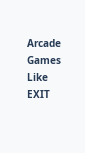Arcade Games Like EXIT